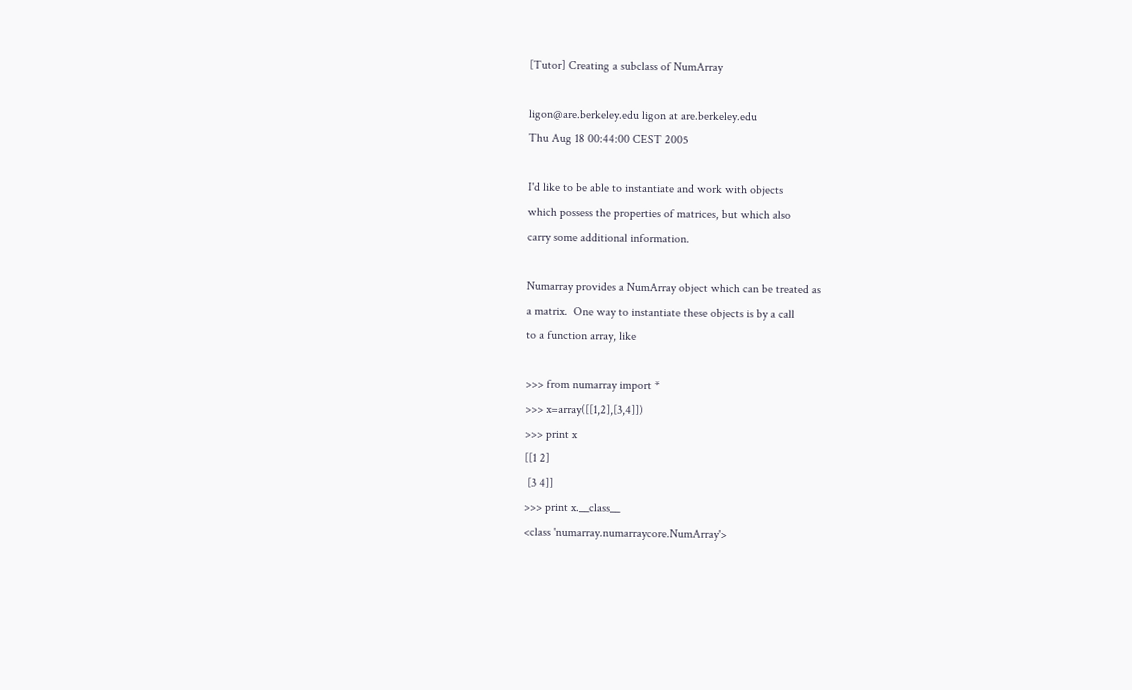[Tutor] Creating a subclass of NumArray

ligon@are.berkeley.edu ligon at are.berkeley.edu
Thu Aug 18 00:44:00 CEST 2005

I'd like to be able to instantiate and work with objects
which possess the properties of matrices, but which also
carry some additional information.

Numarray provides a NumArray object which can be treated as
a matrix.  One way to instantiate these objects is by a call
to a function array, like

>>> from numarray import *
>>> x=array([[1,2],[3,4]])
>>> print x
[[1 2]
 [3 4]]
>>> print x.__class__
<class 'numarray.numarraycore.NumArray'>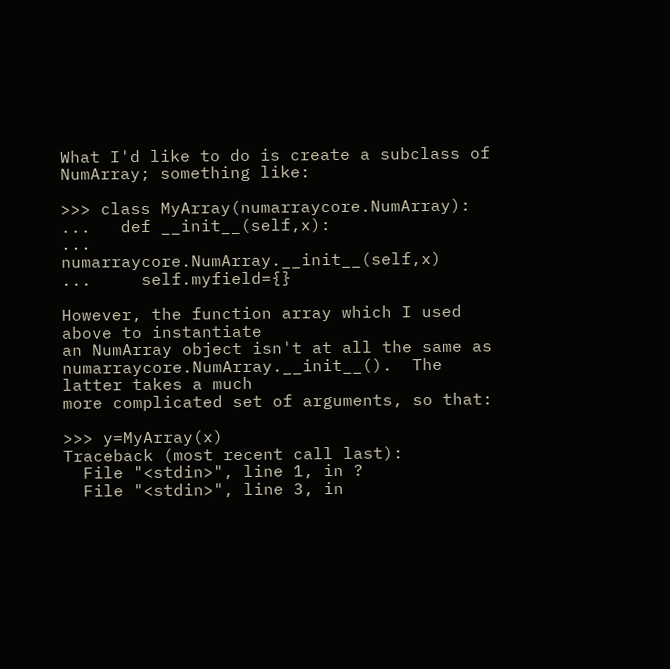What I'd like to do is create a subclass of
NumArray; something like:

>>> class MyArray(numarraycore.NumArray):
...   def __init__(self,x):
...     numarraycore.NumArray.__init__(self,x)
...     self.myfield={}

However, the function array which I used above to instantiate
an NumArray object isn't at all the same as
numarraycore.NumArray.__init__().  The latter takes a much
more complicated set of arguments, so that:

>>> y=MyArray(x)
Traceback (most recent call last):
  File "<stdin>", line 1, in ?
  File "<stdin>", line 3, in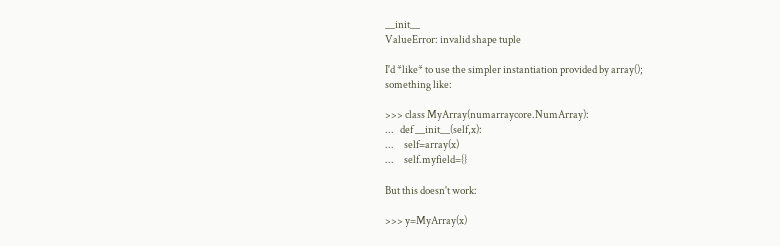__init__
ValueError: invalid shape tuple

I'd *like* to use the simpler instantiation provided by array();
something like:

>>> class MyArray(numarraycore.NumArray):
...   def __init__(self,x):
...     self=array(x)
...     self.myfield={}

But this doesn't work:

>>> y=MyArray(x)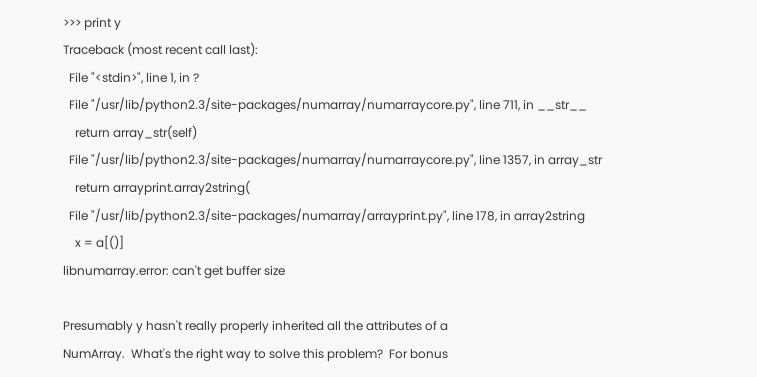>>> print y
Traceback (most recent call last):
  File "<stdin>", line 1, in ?
  File "/usr/lib/python2.3/site-packages/numarray/numarraycore.py", line 711, in __str__
    return array_str(self)
  File "/usr/lib/python2.3/site-packages/numarray/numarraycore.py", line 1357, in array_str
    return arrayprint.array2string(
  File "/usr/lib/python2.3/site-packages/numarray/arrayprint.py", line 178, in array2string
    x = a[()]
libnumarray.error: can't get buffer size

Presumably y hasn't really properly inherited all the attributes of a
NumArray.  What's the right way to solve this problem?  For bonus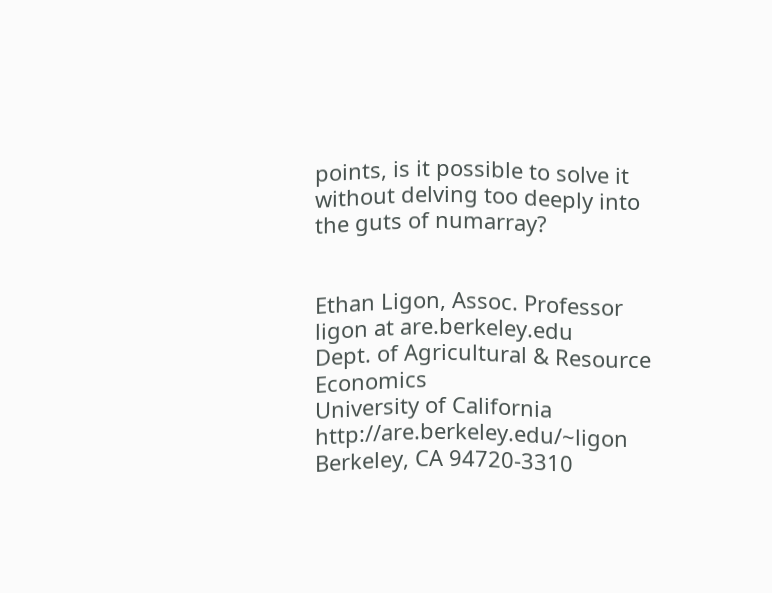points, is it possible to solve it without delving too deeply into
the guts of numarray?


Ethan Ligon, Assoc. Professor                           ligon at are.berkeley.edu
Dept. of Agricultural & Resource Economics
University of California                        http://are.berkeley.edu/~ligon
Berkeley, CA 94720-3310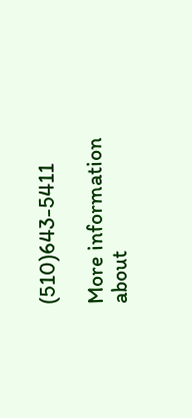(510)643-5411

More information about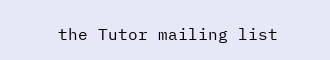the Tutor mailing list